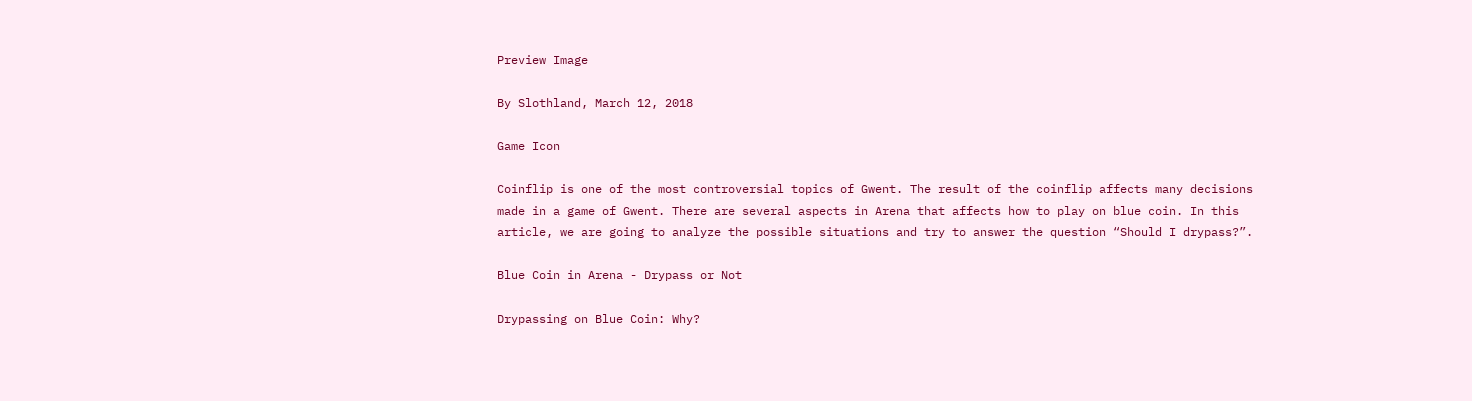Preview Image

By Slothland, March 12, 2018

Game Icon

Coinflip is one of the most controversial topics of Gwent. The result of the coinflip affects many decisions made in a game of Gwent. There are several aspects in Arena that affects how to play on blue coin. In this article, we are going to analyze the possible situations and try to answer the question “Should I drypass?”.

Blue Coin in Arena - Drypass or Not

Drypassing on Blue Coin: Why?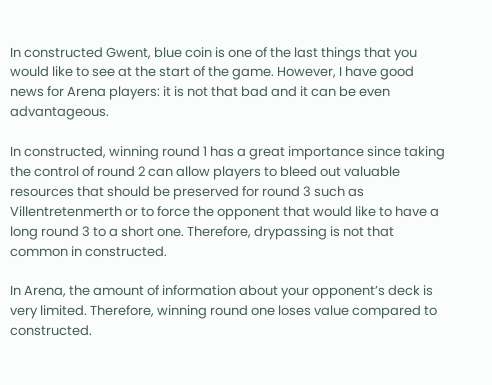In constructed Gwent, blue coin is one of the last things that you would like to see at the start of the game. However, I have good news for Arena players: it is not that bad and it can be even advantageous.

In constructed, winning round 1 has a great importance since taking the control of round 2 can allow players to bleed out valuable resources that should be preserved for round 3 such as Villentretenmerth or to force the opponent that would like to have a long round 3 to a short one. Therefore, drypassing is not that common in constructed.

In Arena, the amount of information about your opponent’s deck is very limited. Therefore, winning round one loses value compared to constructed.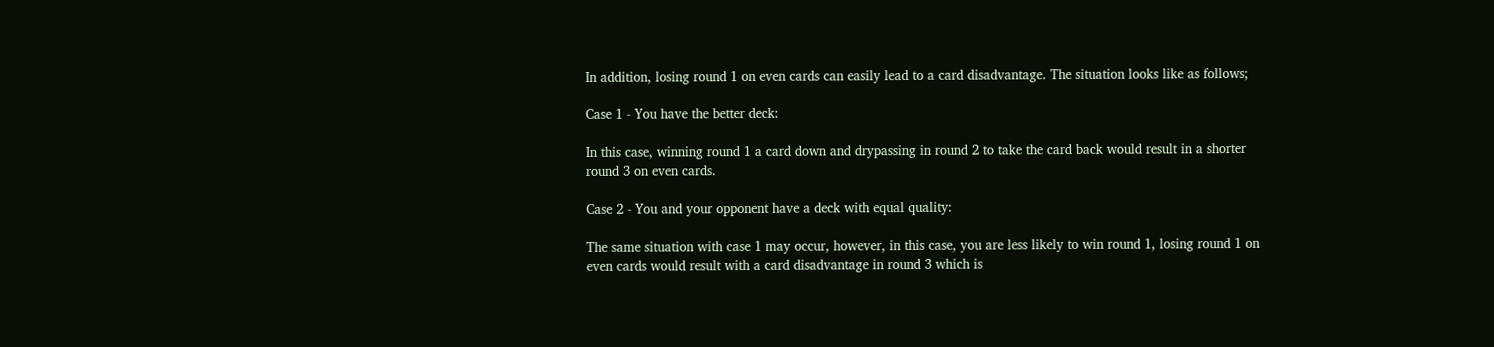In addition, losing round 1 on even cards can easily lead to a card disadvantage. The situation looks like as follows;

Case 1 - You have the better deck:

In this case, winning round 1 a card down and drypassing in round 2 to take the card back would result in a shorter round 3 on even cards.

Case 2 - You and your opponent have a deck with equal quality:

The same situation with case 1 may occur, however, in this case, you are less likely to win round 1, losing round 1 on even cards would result with a card disadvantage in round 3 which is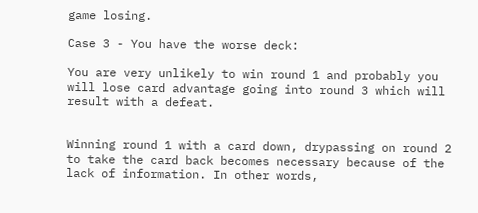game losing.

Case 3 - You have the worse deck:

You are very unlikely to win round 1 and probably you will lose card advantage going into round 3 which will result with a defeat.


Winning round 1 with a card down, drypassing on round 2 to take the card back becomes necessary because of the lack of information. In other words,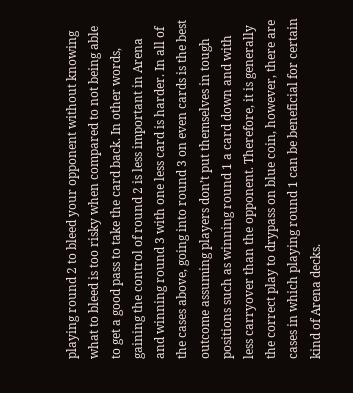playing round 2 to bleed your opponent without knowing what to bleed is too risky when compared to not being able to get a good pass to take the card back. In other words, gaining the control of round 2 is less important in Arena and winning round 3 with one less card is harder. In all of the cases above, going into round 3 on even cards is the best outcome assuming players don’t put themselves in tough positions such as winning round 1 a card down and with less carryover than the opponent. Therefore, it is generally the correct play to drypass on blue coin, however, there are cases in which playing round 1 can be beneficial for certain kind of Arena decks.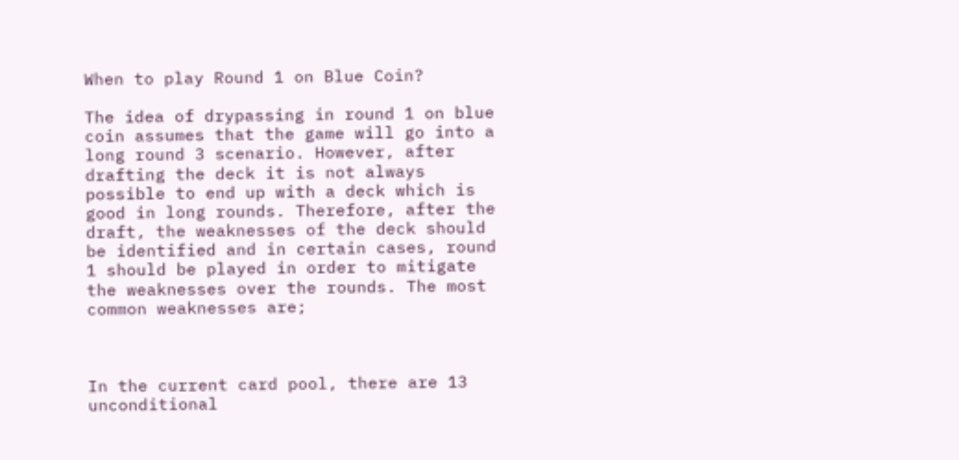When to play Round 1 on Blue Coin?

The idea of drypassing in round 1 on blue coin assumes that the game will go into a long round 3 scenario. However, after drafting the deck it is not always possible to end up with a deck which is good in long rounds. Therefore, after the draft, the weaknesses of the deck should be identified and in certain cases, round 1 should be played in order to mitigate the weaknesses over the rounds. The most common weaknesses are;



In the current card pool, there are 13 unconditional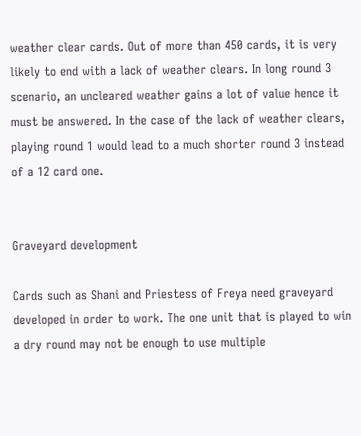weather clear cards. Out of more than 450 cards, it is very likely to end with a lack of weather clears. In long round 3 scenario, an uncleared weather gains a lot of value hence it must be answered. In the case of the lack of weather clears, playing round 1 would lead to a much shorter round 3 instead of a 12 card one.


Graveyard development

Cards such as Shani and Priestess of Freya need graveyard developed in order to work. The one unit that is played to win a dry round may not be enough to use multiple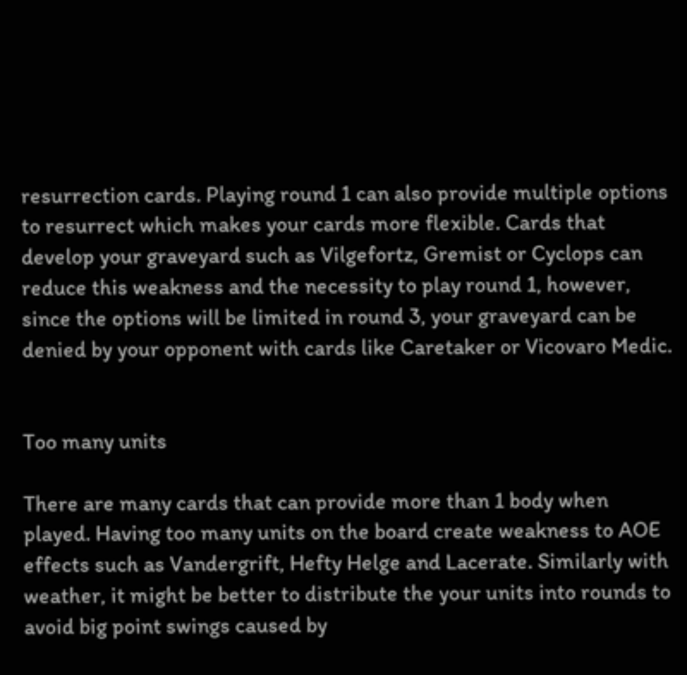resurrection cards. Playing round 1 can also provide multiple options to resurrect which makes your cards more flexible. Cards that develop your graveyard such as Vilgefortz, Gremist or Cyclops can reduce this weakness and the necessity to play round 1, however, since the options will be limited in round 3, your graveyard can be denied by your opponent with cards like Caretaker or Vicovaro Medic.


Too many units

There are many cards that can provide more than 1 body when played. Having too many units on the board create weakness to AOE effects such as Vandergrift, Hefty Helge and Lacerate. Similarly with weather, it might be better to distribute the your units into rounds to avoid big point swings caused by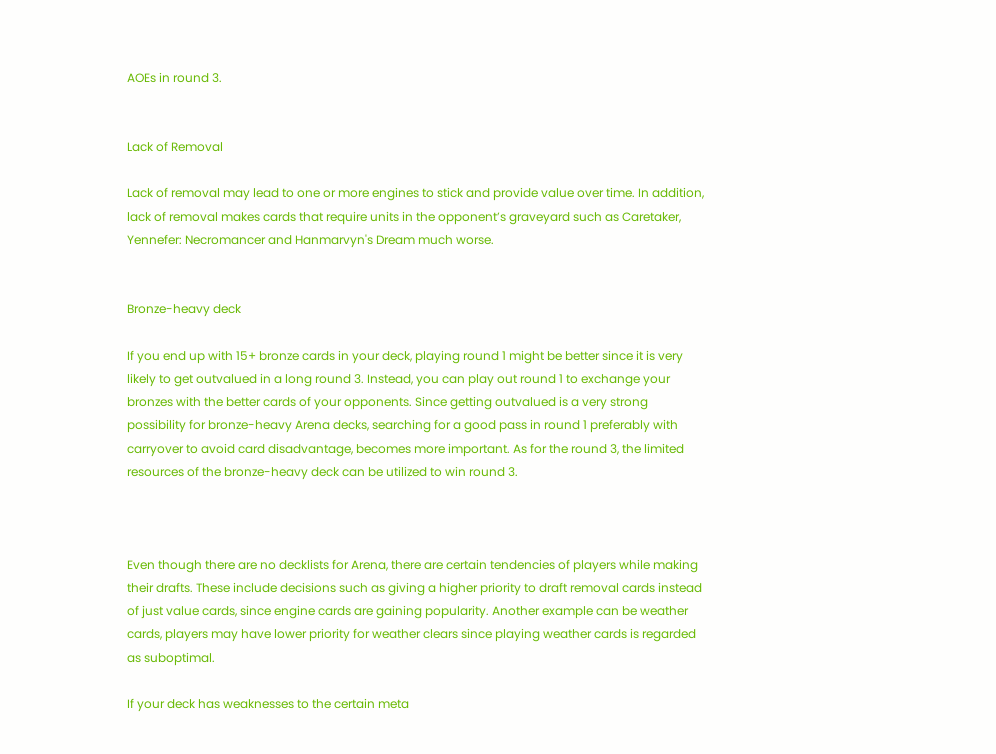AOEs in round 3.


Lack of Removal

Lack of removal may lead to one or more engines to stick and provide value over time. In addition, lack of removal makes cards that require units in the opponent’s graveyard such as Caretaker, Yennefer: Necromancer and Hanmarvyn's Dream much worse.


Bronze-heavy deck

If you end up with 15+ bronze cards in your deck, playing round 1 might be better since it is very likely to get outvalued in a long round 3. Instead, you can play out round 1 to exchange your bronzes with the better cards of your opponents. Since getting outvalued is a very strong possibility for bronze-heavy Arena decks, searching for a good pass in round 1 preferably with carryover to avoid card disadvantage, becomes more important. As for the round 3, the limited resources of the bronze-heavy deck can be utilized to win round 3.



Even though there are no decklists for Arena, there are certain tendencies of players while making their drafts. These include decisions such as giving a higher priority to draft removal cards instead of just value cards, since engine cards are gaining popularity. Another example can be weather cards, players may have lower priority for weather clears since playing weather cards is regarded as suboptimal.

If your deck has weaknesses to the certain meta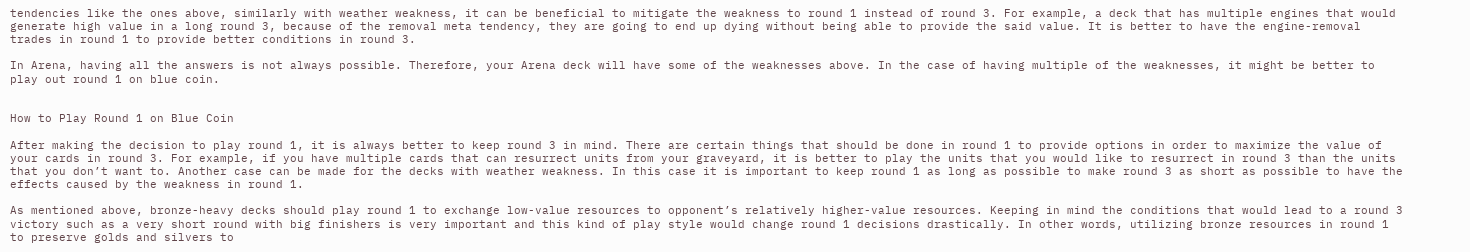tendencies like the ones above, similarly with weather weakness, it can be beneficial to mitigate the weakness to round 1 instead of round 3. For example, a deck that has multiple engines that would generate high value in a long round 3, because of the removal meta tendency, they are going to end up dying without being able to provide the said value. It is better to have the engine-removal trades in round 1 to provide better conditions in round 3.

In Arena, having all the answers is not always possible. Therefore, your Arena deck will have some of the weaknesses above. In the case of having multiple of the weaknesses, it might be better to play out round 1 on blue coin.


How to Play Round 1 on Blue Coin

After making the decision to play round 1, it is always better to keep round 3 in mind. There are certain things that should be done in round 1 to provide options in order to maximize the value of your cards in round 3. For example, if you have multiple cards that can resurrect units from your graveyard, it is better to play the units that you would like to resurrect in round 3 than the units that you don’t want to. Another case can be made for the decks with weather weakness. In this case it is important to keep round 1 as long as possible to make round 3 as short as possible to have the effects caused by the weakness in round 1.

As mentioned above, bronze-heavy decks should play round 1 to exchange low-value resources to opponent’s relatively higher-value resources. Keeping in mind the conditions that would lead to a round 3 victory such as a very short round with big finishers is very important and this kind of play style would change round 1 decisions drastically. In other words, utilizing bronze resources in round 1 to preserve golds and silvers to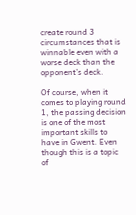create round 3 circumstances that is winnable even with a worse deck than the opponent’s deck.

Of course, when it comes to playing round 1, the passing decision is one of the most important skills to have in Gwent. Even though this is a topic of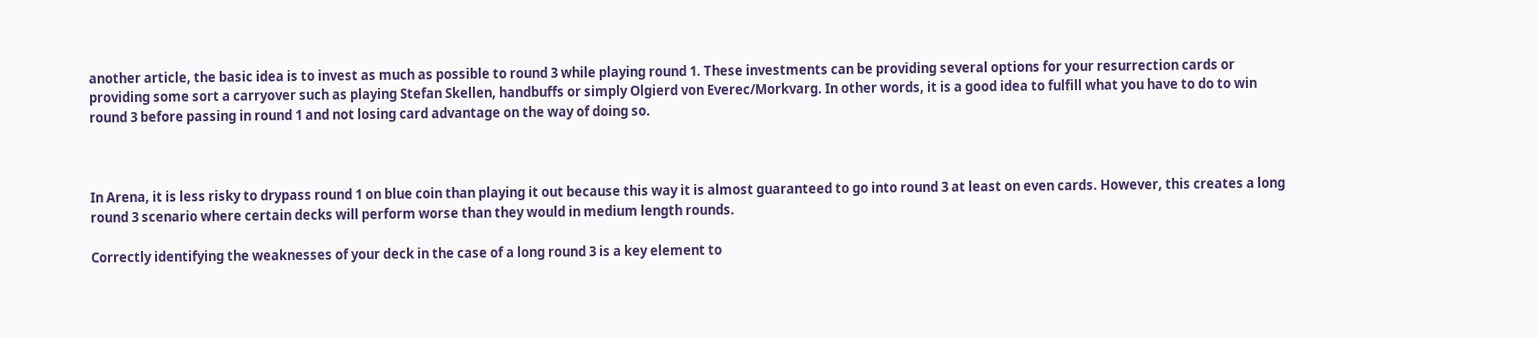another article, the basic idea is to invest as much as possible to round 3 while playing round 1. These investments can be providing several options for your resurrection cards or providing some sort a carryover such as playing Stefan Skellen, handbuffs or simply Olgierd von Everec/Morkvarg. In other words, it is a good idea to fulfill what you have to do to win round 3 before passing in round 1 and not losing card advantage on the way of doing so.



In Arena, it is less risky to drypass round 1 on blue coin than playing it out because this way it is almost guaranteed to go into round 3 at least on even cards. However, this creates a long round 3 scenario where certain decks will perform worse than they would in medium length rounds.

Correctly identifying the weaknesses of your deck in the case of a long round 3 is a key element to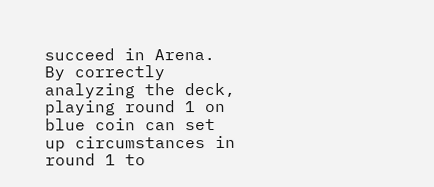succeed in Arena. By correctly analyzing the deck, playing round 1 on blue coin can set up circumstances in round 1 to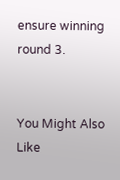ensure winning round 3.


You Might Also Like